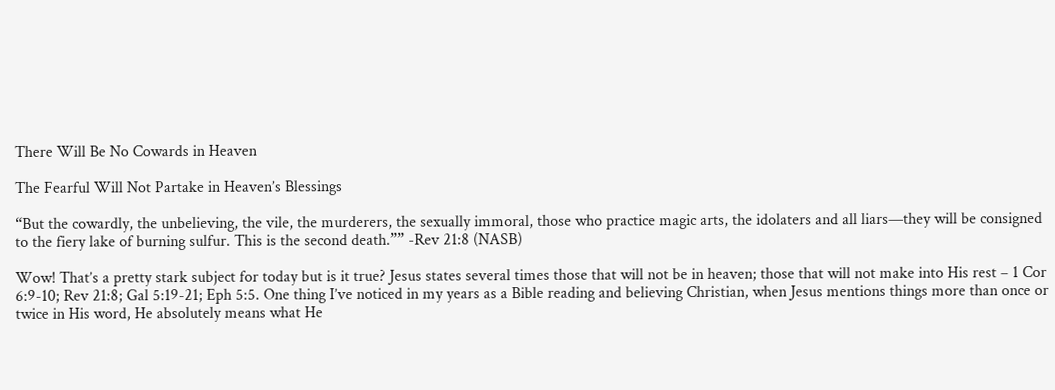There Will Be No Cowards in Heaven

The Fearful Will Not Partake in Heaven’s Blessings

“But the cowardly, the unbelieving, the vile, the murderers, the sexually immoral, those who practice magic arts, the idolaters and all liars—they will be consigned to the fiery lake of burning sulfur. This is the second death.”” -Rev 21:8 (NASB)

Wow! That’s a pretty stark subject for today but is it true? Jesus states several times those that will not be in heaven; those that will not make into His rest – 1 Cor 6:9-10; Rev 21:8; Gal 5:19-21; Eph 5:5. One thing I’ve noticed in my years as a Bible reading and believing Christian, when Jesus mentions things more than once or twice in His word, He absolutely means what He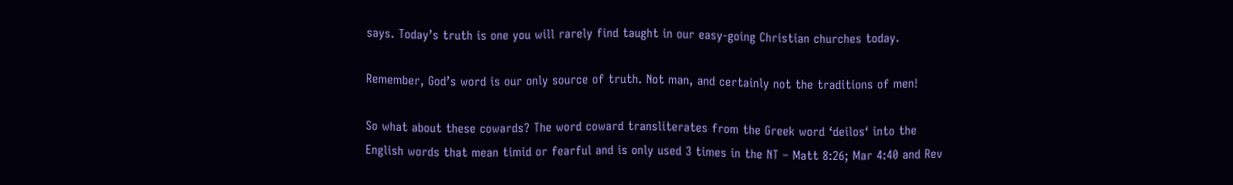says. Today’s truth is one you will rarely find taught in our easy-going Christian churches today.

Remember, God’s word is our only source of truth. Not man, and certainly not the traditions of men!

So what about these cowards? The word coward transliterates from the Greek word ‘deilos‘ into the English words that mean timid or fearful and is only used 3 times in the NT – Matt 8:26; Mar 4:40 and Rev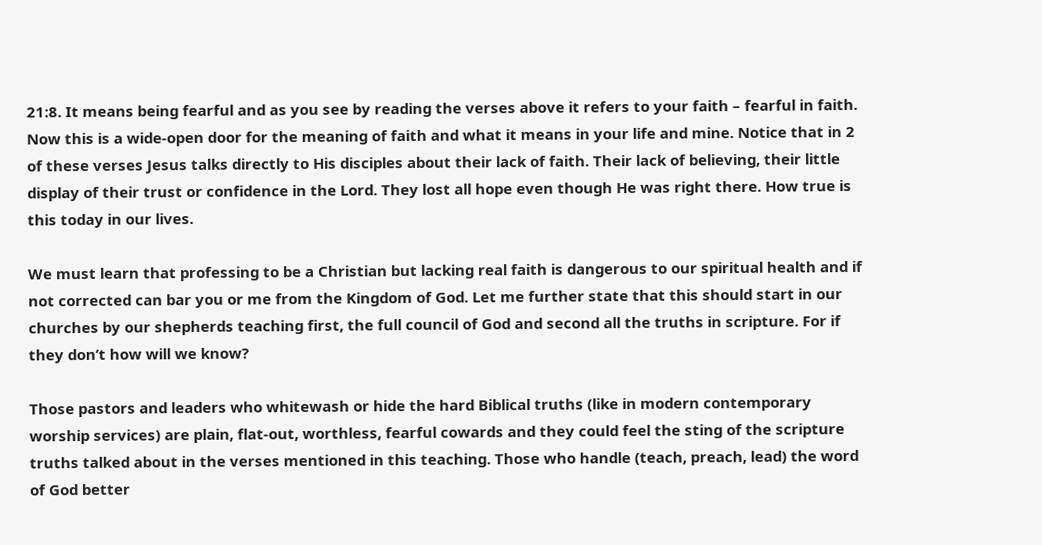21:8. It means being fearful and as you see by reading the verses above it refers to your faith – fearful in faith. Now this is a wide-open door for the meaning of faith and what it means in your life and mine. Notice that in 2 of these verses Jesus talks directly to His disciples about their lack of faith. Their lack of believing, their little display of their trust or confidence in the Lord. They lost all hope even though He was right there. How true is this today in our lives.

We must learn that professing to be a Christian but lacking real faith is dangerous to our spiritual health and if not corrected can bar you or me from the Kingdom of God. Let me further state that this should start in our churches by our shepherds teaching first, the full council of God and second all the truths in scripture. For if they don’t how will we know?

Those pastors and leaders who whitewash or hide the hard Biblical truths (like in modern contemporary worship services) are plain, flat-out, worthless, fearful cowards and they could feel the sting of the scripture truths talked about in the verses mentioned in this teaching. Those who handle (teach, preach, lead) the word of God better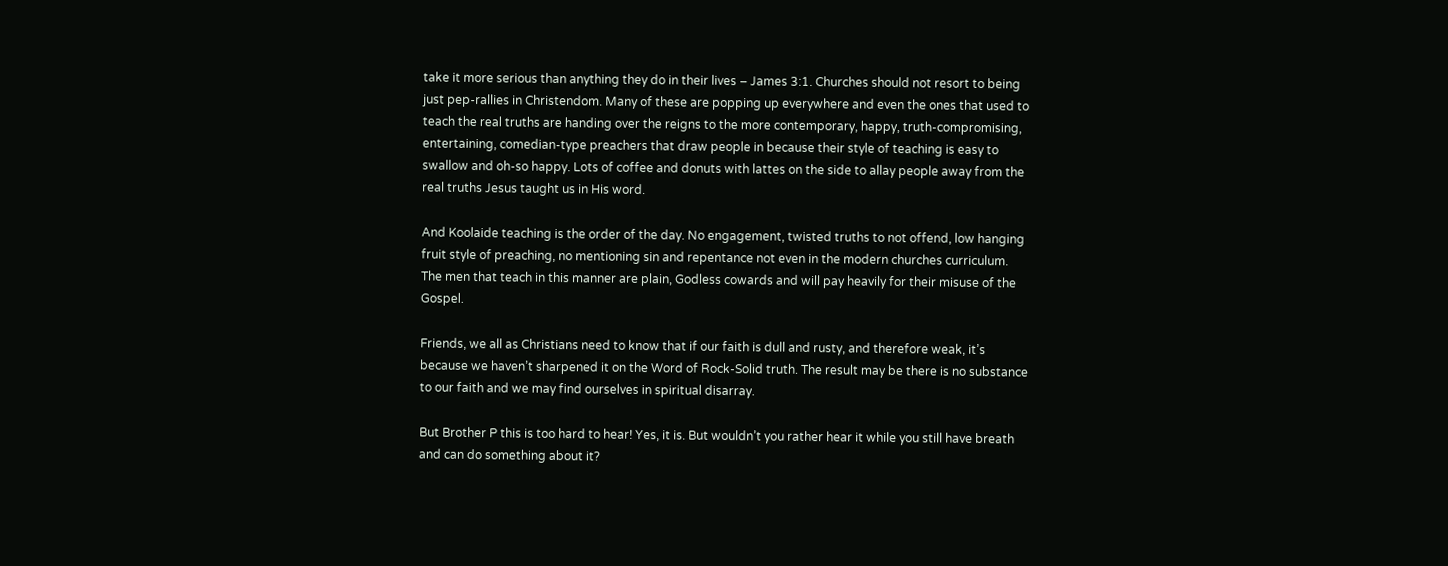take it more serious than anything they do in their lives – James 3:1. Churches should not resort to being just pep-rallies in Christendom. Many of these are popping up everywhere and even the ones that used to teach the real truths are handing over the reigns to the more contemporary, happy, truth-compromising, entertaining, comedian-type preachers that draw people in because their style of teaching is easy to swallow and oh-so happy. Lots of coffee and donuts with lattes on the side to allay people away from the real truths Jesus taught us in His word.

And Koolaide teaching is the order of the day. No engagement, twisted truths to not offend, low hanging fruit style of preaching, no mentioning sin and repentance not even in the modern churches curriculum. The men that teach in this manner are plain, Godless cowards and will pay heavily for their misuse of the Gospel.

Friends, we all as Christians need to know that if our faith is dull and rusty, and therefore weak, it’s because we haven’t sharpened it on the Word of Rock-Solid truth. The result may be there is no substance to our faith and we may find ourselves in spiritual disarray.

But Brother P this is too hard to hear! Yes, it is. But wouldn’t you rather hear it while you still have breath and can do something about it?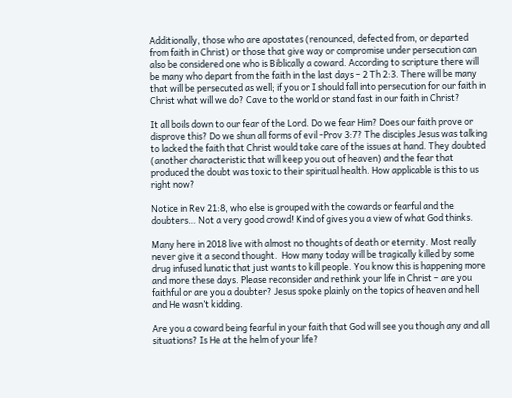Additionally, those who are apostates (renounced, defected from, or departed from faith in Christ) or those that give way or compromise under persecution can also be considered one who is Biblically a coward. According to scripture there will be many who depart from the faith in the last days – 2 Th 2:3. There will be many that will be persecuted as well; if you or I should fall into persecution for our faith in Christ what will we do? Cave to the world or stand fast in our faith in Christ?

It all boils down to our fear of the Lord. Do we fear Him? Does our faith prove or disprove this? Do we shun all forms of evil -Prov 3:7? The disciples Jesus was talking to lacked the faith that Christ would take care of the issues at hand. They doubted (another characteristic that will keep you out of heaven) and the fear that produced the doubt was toxic to their spiritual health. How applicable is this to us right now?

Notice in Rev 21:8, who else is grouped with the cowards or fearful and the doubters… Not a very good crowd! Kind of gives you a view of what God thinks.

Many here in 2018 live with almost no thoughts of death or eternity. Most really never give it a second thought.  How many today will be tragically killed by some drug infused lunatic that just wants to kill people. You know this is happening more and more these days. Please reconsider and rethink your life in Christ – are you faithful or are you a doubter? Jesus spoke plainly on the topics of heaven and hell and He wasn’t kidding.

Are you a coward being fearful in your faith that God will see you though any and all situations? Is He at the helm of your life?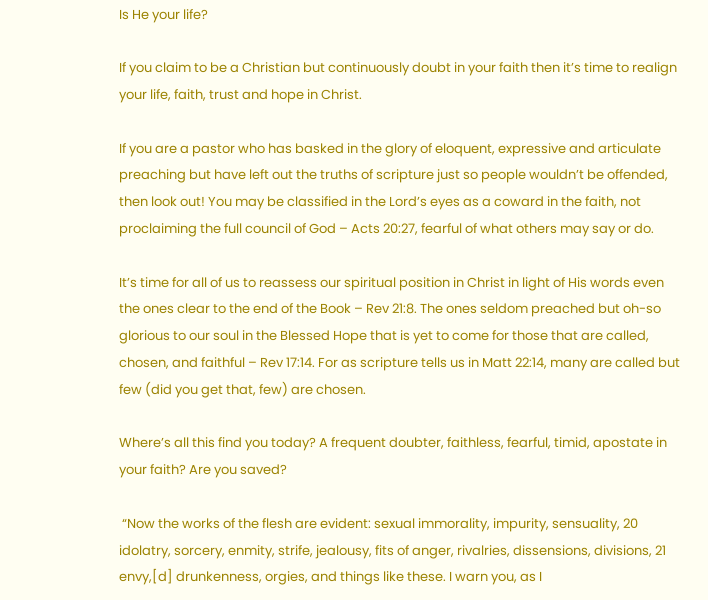Is He your life?

If you claim to be a Christian but continuously doubt in your faith then it’s time to realign your life, faith, trust and hope in Christ.

If you are a pastor who has basked in the glory of eloquent, expressive and articulate preaching but have left out the truths of scripture just so people wouldn’t be offended, then look out! You may be classified in the Lord’s eyes as a coward in the faith, not proclaiming the full council of God – Acts 20:27, fearful of what others may say or do.

It’s time for all of us to reassess our spiritual position in Christ in light of His words even the ones clear to the end of the Book – Rev 21:8. The ones seldom preached but oh-so glorious to our soul in the Blessed Hope that is yet to come for those that are called, chosen, and faithful – Rev 17:14. For as scripture tells us in Matt 22:14, many are called but few (did you get that, few) are chosen.

Where’s all this find you today? A frequent doubter, faithless, fearful, timid, apostate in your faith? Are you saved?

 “Now the works of the flesh are evident: sexual immorality, impurity, sensuality, 20 idolatry, sorcery, enmity, strife, jealousy, fits of anger, rivalries, dissensions, divisions, 21 envy,[d] drunkenness, orgies, and things like these. I warn you, as I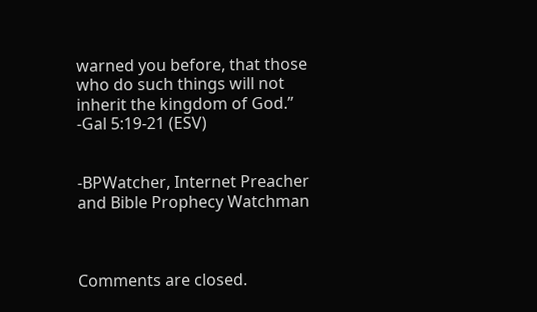warned you before, that those who do such things will not inherit the kingdom of God.” -Gal 5:19-21 (ESV)


-BPWatcher, Internet Preacher and Bible Prophecy Watchman



Comments are closed.